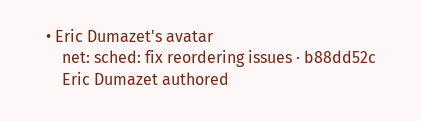• Eric Dumazet's avatar
    net: sched: fix reordering issues · b88dd52c
    Eric Dumazet authored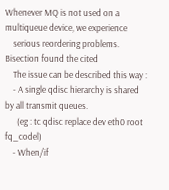Whenever MQ is not used on a multiqueue device, we experience
    serious reordering problems. Bisection found the cited
    The issue can be described this way :
    - A single qdisc hierarchy is shared by all transmit queues.
      (eg : tc qdisc replace dev eth0 root fq_codel)
    - When/if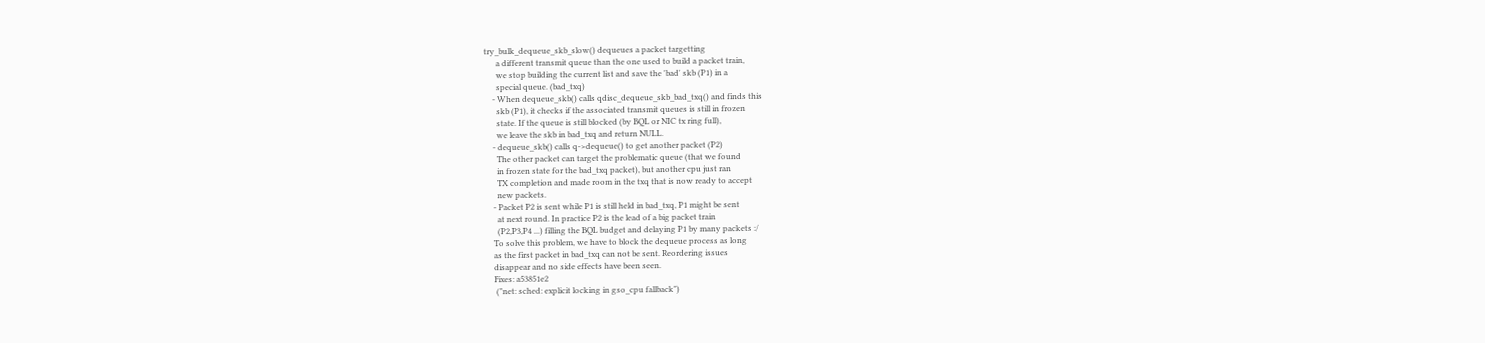try_bulk_dequeue_skb_slow() dequeues a packet targetting
      a different transmit queue than the one used to build a packet train,
      we stop building the current list and save the 'bad' skb (P1) in a
      special queue. (bad_txq)
    - When dequeue_skb() calls qdisc_dequeue_skb_bad_txq() and finds this
      skb (P1), it checks if the associated transmit queues is still in frozen
      state. If the queue is still blocked (by BQL or NIC tx ring full),
      we leave the skb in bad_txq and return NULL.
    - dequeue_skb() calls q->dequeue() to get another packet (P2)
      The other packet can target the problematic queue (that we found
      in frozen state for the bad_txq packet), but another cpu just ran
      TX completion and made room in the txq that is now ready to accept
      new packets.
    - Packet P2 is sent while P1 is still held in bad_txq, P1 might be sent
      at next round. In practice P2 is the lead of a big packet train
      (P2,P3,P4 ...) filling the BQL budget and delaying P1 by many packets :/
    To solve this problem, we have to block the dequeue process as long
    as the first packet in bad_txq can not be sent. Reordering issues
    disappear and no side effects have been seen.
    Fixes: a53851e2
     ("net: sched: explicit locking in gso_cpu fallback")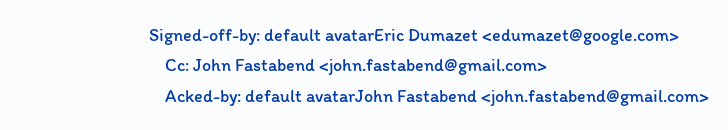Signed-off-by: default avatarEric Dumazet <edumazet@google.com>
    Cc: John Fastabend <john.fastabend@gmail.com>
    Acked-by: default avatarJohn Fastabend <john.fastabend@gmail.com>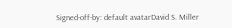Signed-off-by: default avatarDavid S. Miller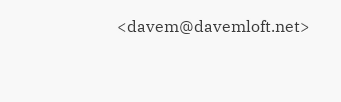<davem@davemloft.net>